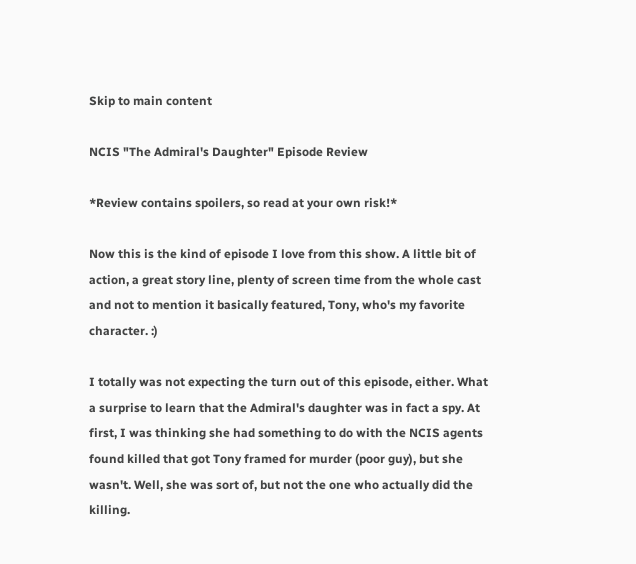Skip to main content

NCIS "The Admiral's Daughter" Episode Review

*Review contains spoilers, so read at your own risk!*

Now this is the kind of episode I love from this show. A little bit of action, a great story line, plenty of screen time from the whole cast and not to mention it basically featured, Tony, who's my favorite character. :)

I totally was not expecting the turn out of this episode, either. What a surprise to learn that the Admiral's daughter was in fact a spy. At first, I was thinking she had something to do with the NCIS agents found killed that got Tony framed for murder (poor guy), but she wasn't. Well, she was sort of, but not the one who actually did the killing.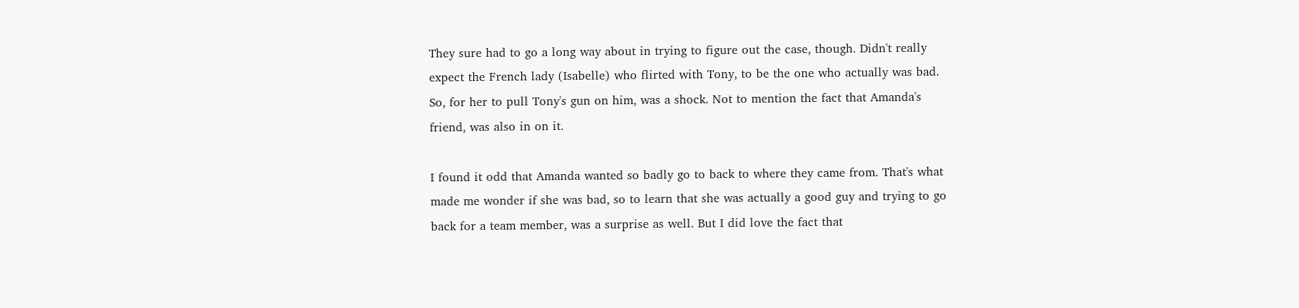They sure had to go a long way about in trying to figure out the case, though. Didn't really expect the French lady (Isabelle) who flirted with Tony, to be the one who actually was bad. So, for her to pull Tony's gun on him, was a shock. Not to mention the fact that Amanda's friend, was also in on it.

I found it odd that Amanda wanted so badly go to back to where they came from. That's what made me wonder if she was bad, so to learn that she was actually a good guy and trying to go back for a team member, was a surprise as well. But I did love the fact that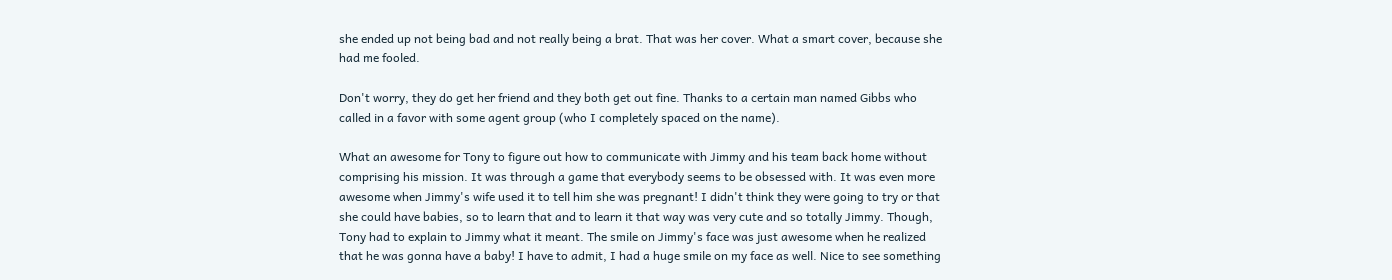she ended up not being bad and not really being a brat. That was her cover. What a smart cover, because she had me fooled.

Don't worry, they do get her friend and they both get out fine. Thanks to a certain man named Gibbs who called in a favor with some agent group (who I completely spaced on the name).

What an awesome for Tony to figure out how to communicate with Jimmy and his team back home without comprising his mission. It was through a game that everybody seems to be obsessed with. It was even more awesome when Jimmy's wife used it to tell him she was pregnant! I didn't think they were going to try or that she could have babies, so to learn that and to learn it that way was very cute and so totally Jimmy. Though, Tony had to explain to Jimmy what it meant. The smile on Jimmy's face was just awesome when he realized that he was gonna have a baby! I have to admit, I had a huge smile on my face as well. Nice to see something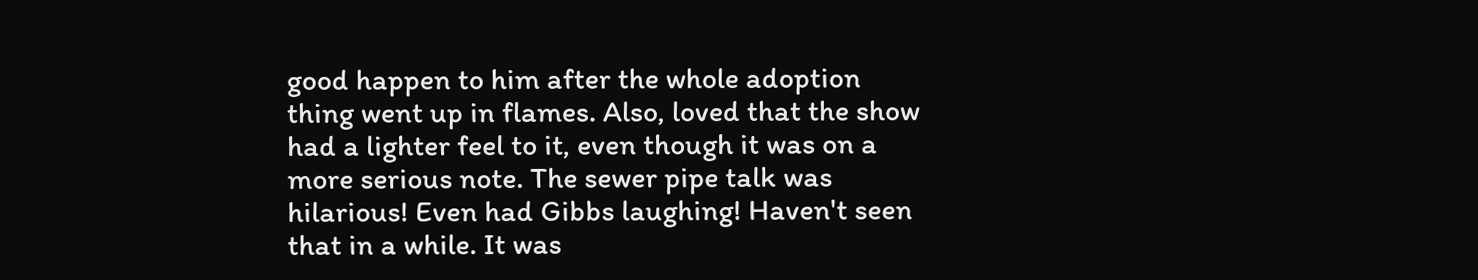good happen to him after the whole adoption thing went up in flames. Also, loved that the show had a lighter feel to it, even though it was on a more serious note. The sewer pipe talk was hilarious! Even had Gibbs laughing! Haven't seen that in a while. It was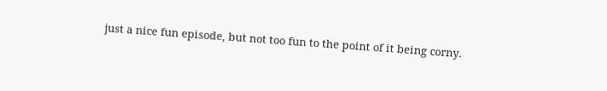just a nice fun episode, but not too fun to the point of it being corny.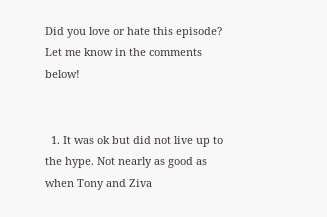Did you love or hate this episode? Let me know in the comments below!


  1. It was ok but did not live up to the hype. Not nearly as good as when Tony and Ziva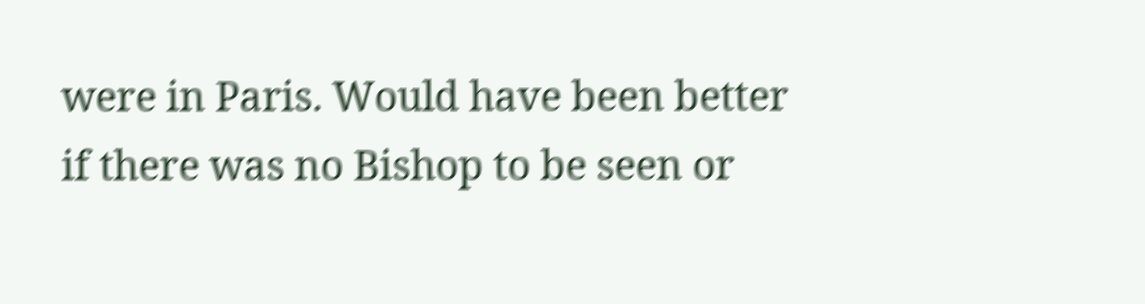were in Paris. Would have been better if there was no Bishop to be seen or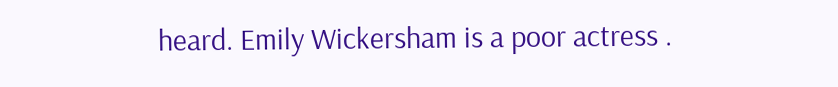heard. Emily Wickersham is a poor actress .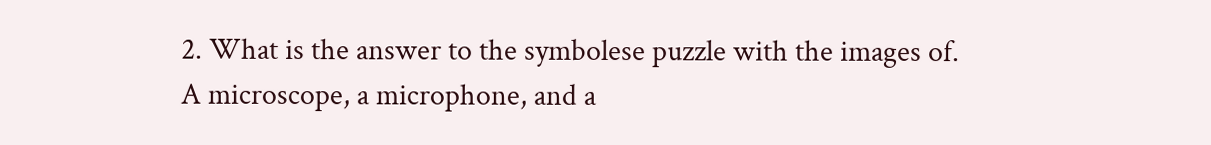2. What is the answer to the symbolese puzzle with the images of. A microscope, a microphone, and a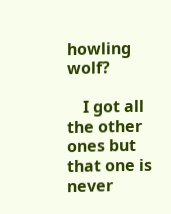howling wolf?

    I got all the other ones but that one is never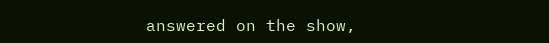answered on the show,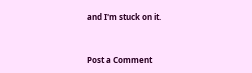and I'm stuck on it.


Post a Comment